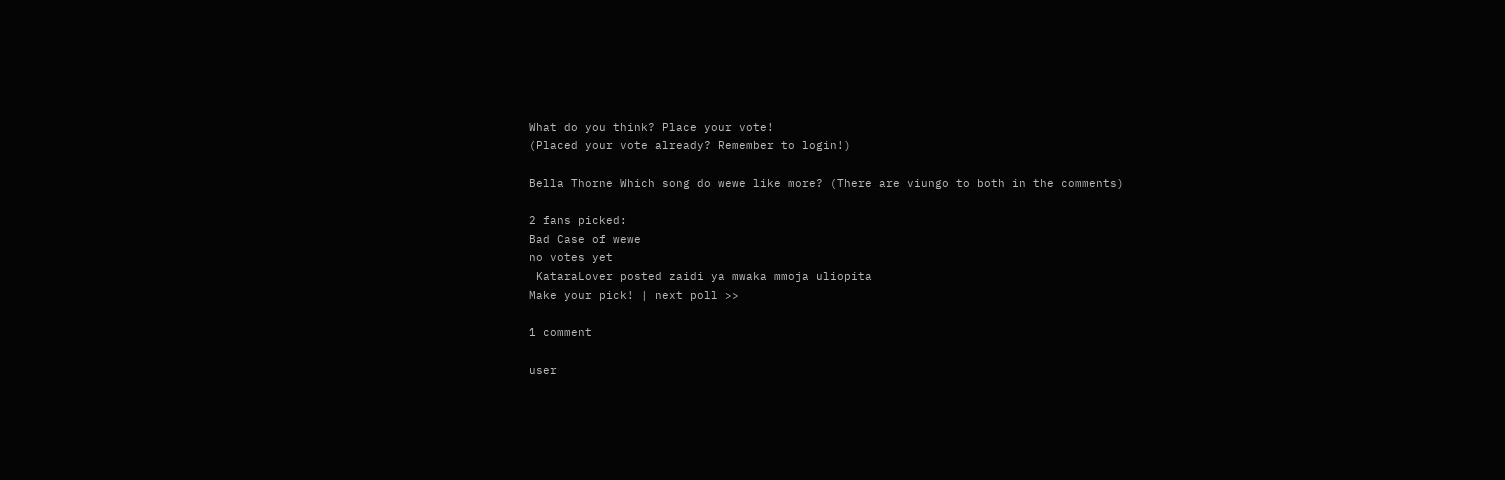What do you think? Place your vote!
(Placed your vote already? Remember to login!)

Bella Thorne Which song do wewe like more? (There are viungo to both in the comments)

2 fans picked:
Bad Case of wewe
no votes yet
 KataraLover posted zaidi ya mwaka mmoja uliopita
Make your pick! | next poll >>

1 comment

user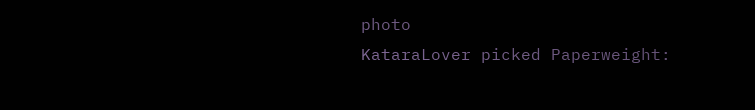photo
KataraLover picked Paperweight: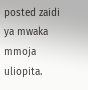posted zaidi ya mwaka mmoja uliopita.